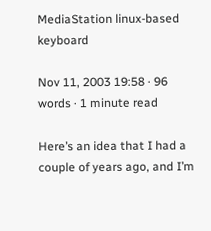MediaStation linux-based keyboard

Nov 11, 2003 19:58 · 96 words · 1 minute read

Here’s an idea that I had a couple of years ago, and I’m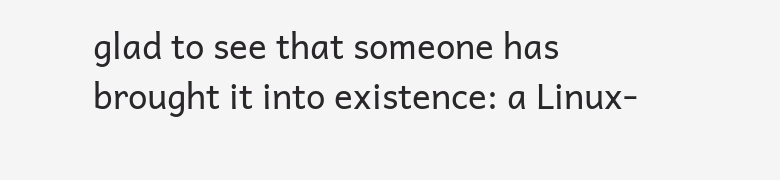glad to see that someone has brought it into existence: a Linux-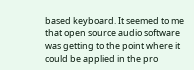based keyboard. It seemed to me that open source audio software was getting to the point where it could be applied in the pro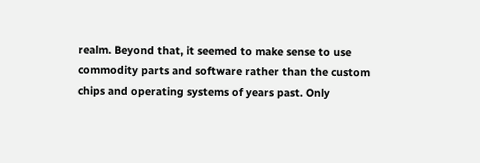realm. Beyond that, it seemed to make sense to use commodity parts and software rather than the custom chips and operating systems of years past. Only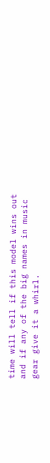time will tell if this model wins out and if any of the big names in music gear give it a whirl.